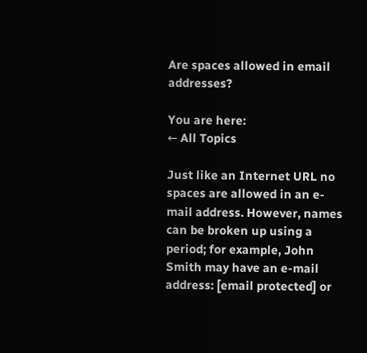Are spaces allowed in email addresses?

You are here:
← All Topics

Just like an Internet URL no spaces are allowed in an e-mail address. However, names can be broken up using a period; for example, John Smith may have an e-mail address: [email protected] or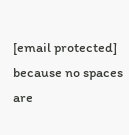[email protected] because no spaces are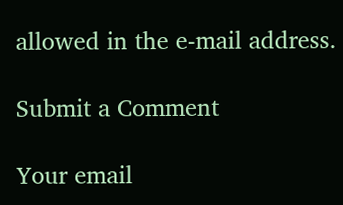allowed in the e-mail address.

Submit a Comment

Your email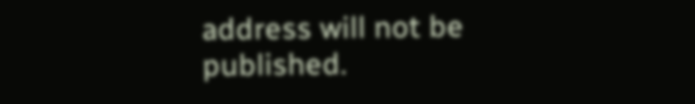address will not be published.